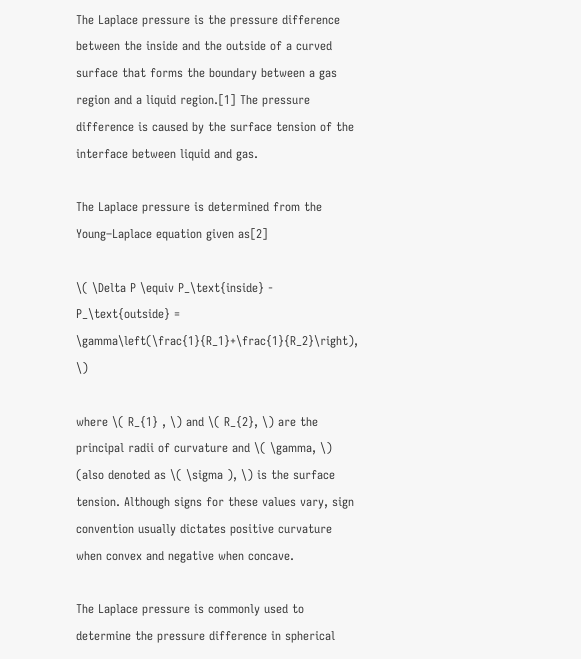The Laplace pressure is the pressure difference between the inside and the outside of a curved surface that forms the boundary between a gas region and a liquid region.[1] The pressure difference is caused by the surface tension of the interface between liquid and gas.

The Laplace pressure is determined from the Young–Laplace equation given as[2]

\( \Delta P \equiv P_\text{inside} - P_\text{outside} = \gamma\left(\frac{1}{R_1}+\frac{1}{R_2}\right), \)

where \( R_{1} , \) and \( R_{2}, \) are the principal radii of curvature and \( \gamma, \) (also denoted as \( \sigma ), \) is the surface tension. Although signs for these values vary, sign convention usually dictates positive curvature when convex and negative when concave.

The Laplace pressure is commonly used to determine the pressure difference in spherical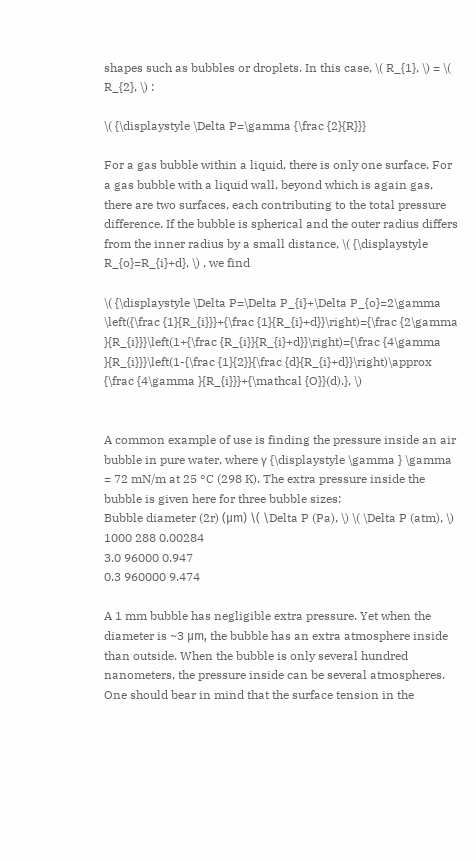shapes such as bubbles or droplets. In this case, \( R_{1}, \) = \( R_{2}, \) :

\( {\displaystyle \Delta P=\gamma {\frac {2}{R}}}

For a gas bubble within a liquid, there is only one surface. For a gas bubble with a liquid wall, beyond which is again gas, there are two surfaces, each contributing to the total pressure difference. If the bubble is spherical and the outer radius differs from the inner radius by a small distance, \( {\displaystyle R_{o}=R_{i}+d}, \) , we find

\( {\displaystyle \Delta P=\Delta P_{i}+\Delta P_{o}=2\gamma \left({\frac {1}{R_{i}}}+{\frac {1}{R_{i}+d}}\right)={\frac {2\gamma }{R_{i}}}\left(1+{\frac {R_{i}}{R_{i}+d}}\right)={\frac {4\gamma }{R_{i}}}\left(1-{\frac {1}{2}}{\frac {d}{R_{i}+d}}\right)\approx {\frac {4\gamma }{R_{i}}}+{\mathcal {O}}(d).}, \)


A common example of use is finding the pressure inside an air bubble in pure water, where γ {\displaystyle \gamma } \gamma = 72 mN/m at 25 °C (298 K). The extra pressure inside the bubble is given here for three bubble sizes:
Bubble diameter (2r) (μm) \( \Delta P (Pa), \) \( \Delta P (atm), \)
1000 288 0.00284
3.0 96000 0.947
0.3 960000 9.474

A 1 mm bubble has negligible extra pressure. Yet when the diameter is ~3 μm, the bubble has an extra atmosphere inside than outside. When the bubble is only several hundred nanometers, the pressure inside can be several atmospheres. One should bear in mind that the surface tension in the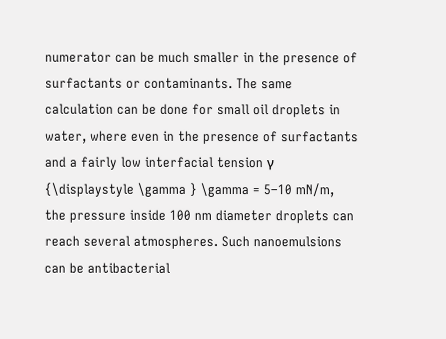numerator can be much smaller in the presence of surfactants or contaminants. The same calculation can be done for small oil droplets in water, where even in the presence of surfactants and a fairly low interfacial tension γ {\displaystyle \gamma } \gamma = 5–10 mN/m, the pressure inside 100 nm diameter droplets can reach several atmospheres. Such nanoemulsions can be antibacterial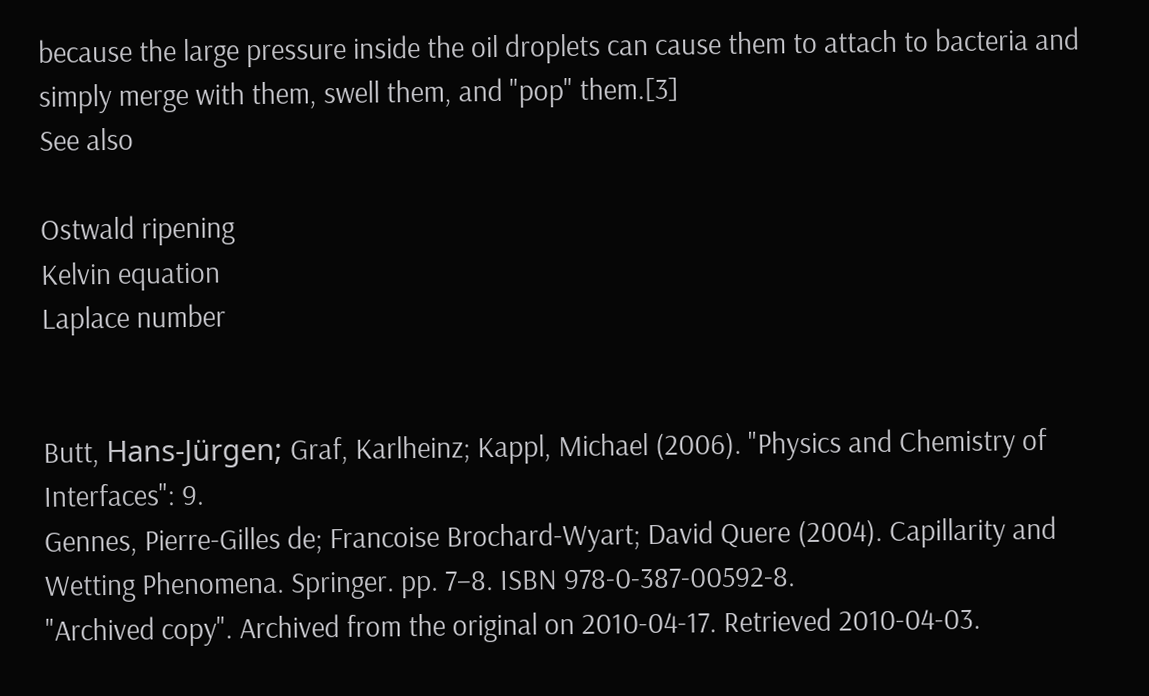because the large pressure inside the oil droplets can cause them to attach to bacteria and simply merge with them, swell them, and "pop" them.[3]
See also

Ostwald ripening
Kelvin equation
Laplace number


Butt, Hans-Jürgen; Graf, Karlheinz; Kappl, Michael (2006). "Physics and Chemistry of Interfaces": 9.
Gennes, Pierre-Gilles de; Francoise Brochard-Wyart; David Quere (2004). Capillarity and Wetting Phenomena. Springer. pp. 7–8. ISBN 978-0-387-00592-8.
"Archived copy". Archived from the original on 2010-04-17. Retrieved 2010-04-03.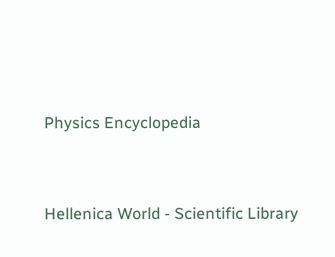Physics Encyclopedia



Hellenica World - Scientific Library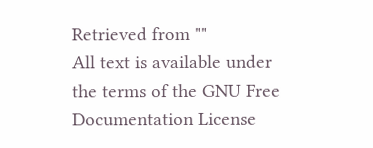Retrieved from ""
All text is available under the terms of the GNU Free Documentation License